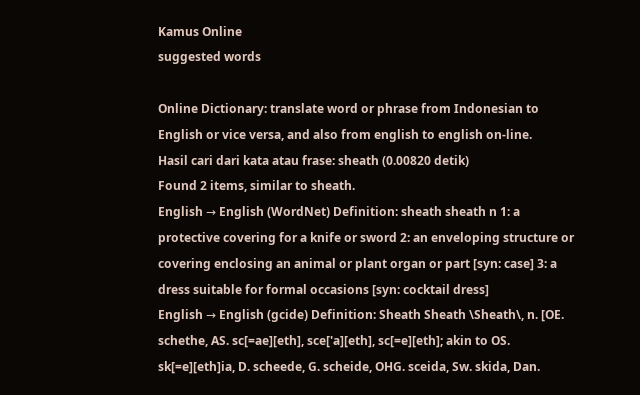Kamus Online
suggested words

Online Dictionary: translate word or phrase from Indonesian to English or vice versa, and also from english to english on-line.
Hasil cari dari kata atau frase: sheath (0.00820 detik)
Found 2 items, similar to sheath.
English → English (WordNet) Definition: sheath sheath n 1: a protective covering for a knife or sword 2: an enveloping structure or covering enclosing an animal or plant organ or part [syn: case] 3: a dress suitable for formal occasions [syn: cocktail dress]
English → English (gcide) Definition: Sheath Sheath \Sheath\, n. [OE. schethe, AS. sc[=ae][eth], sce['a][eth], sc[=e][eth]; akin to OS. sk[=e][eth]ia, D. scheede, G. scheide, OHG. sceida, Sw. skida, Dan.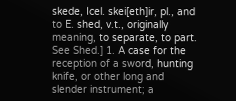skede, Icel. skei[eth]ir, pl., and to E. shed, v.t., originally meaning, to separate, to part. See Shed.] 1. A case for the reception of a sword, hunting knife, or other long and slender instrument; a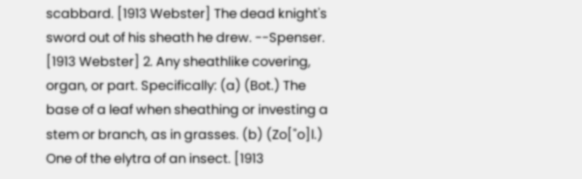scabbard. [1913 Webster] The dead knight's sword out of his sheath he drew. --Spenser. [1913 Webster] 2. Any sheathlike covering, organ, or part. Specifically: (a) (Bot.) The base of a leaf when sheathing or investing a stem or branch, as in grasses. (b) (Zo["o]l.) One of the elytra of an insect. [1913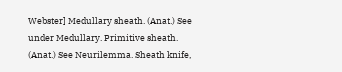Webster] Medullary sheath. (Anat.) See under Medullary. Primitive sheath. (Anat.) See Neurilemma. Sheath knife,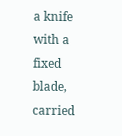a knife with a fixed blade, carried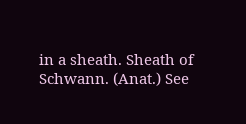in a sheath. Sheath of Schwann. (Anat.) See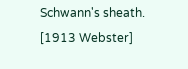Schwann's sheath. [1913 Webster]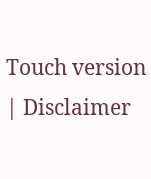Touch version | Disclaimer